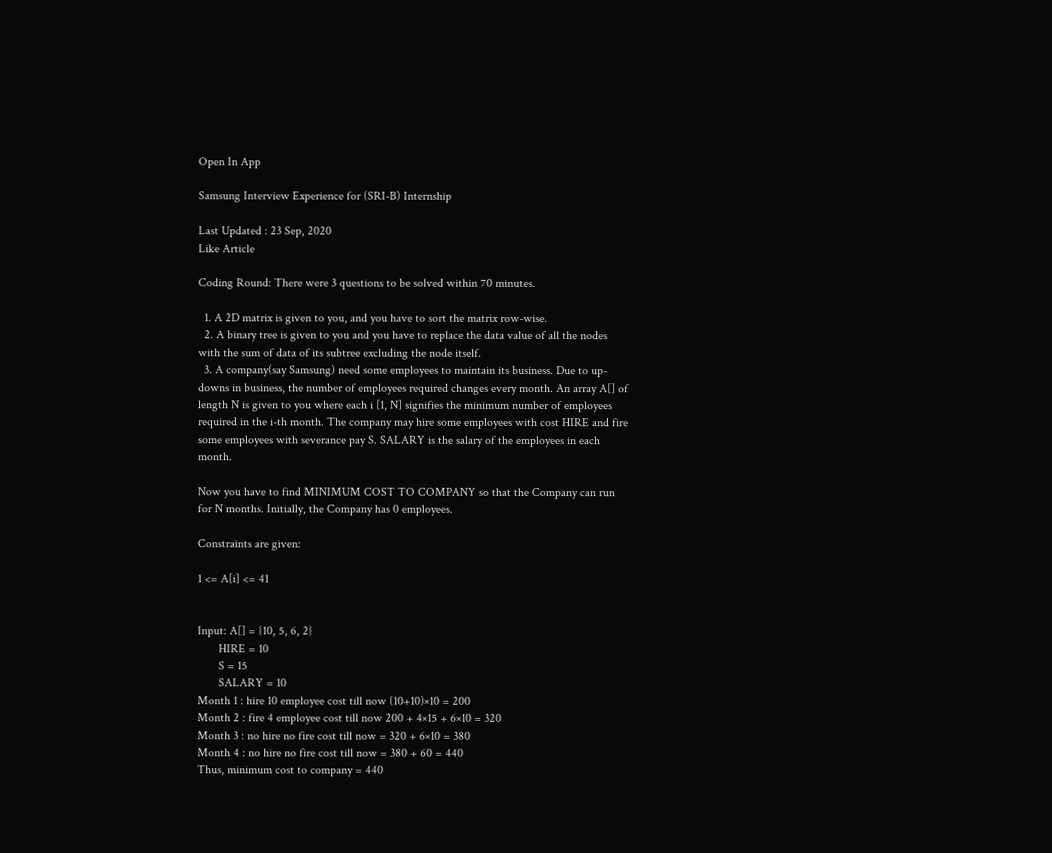Open In App

Samsung Interview Experience for (SRI-B) Internship

Last Updated : 23 Sep, 2020
Like Article

Coding Round: There were 3 questions to be solved within 70 minutes.

  1. A 2D matrix is given to you, and you have to sort the matrix row-wise.
  2. A binary tree is given to you and you have to replace the data value of all the nodes with the sum of data of its subtree excluding the node itself.
  3. A company(say Samsung) need some employees to maintain its business. Due to up-downs in business, the number of employees required changes every month. An array A[] of length N is given to you where each i [1, N] signifies the minimum number of employees required in the i-th month. The company may hire some employees with cost HIRE and fire some employees with severance pay S. SALARY is the salary of the employees in each month.

Now you have to find MINIMUM COST TO COMPANY so that the Company can run for N months. Initially, the Company has 0 employees.

Constraints are given:

1 <= A[i] <= 41


Input: A[] = {10, 5, 6, 2}
       HIRE = 10
       S = 15
       SALARY = 10
Month 1 : hire 10 employee cost till now (10+10)×10 = 200
Month 2 : fire 4 employee cost till now 200 + 4×15 + 6×10 = 320
Month 3 : no hire no fire cost till now = 320 + 6×10 = 380
Month 4 : no hire no fire cost till now = 380 + 60 = 440
Thus, minimum cost to company = 440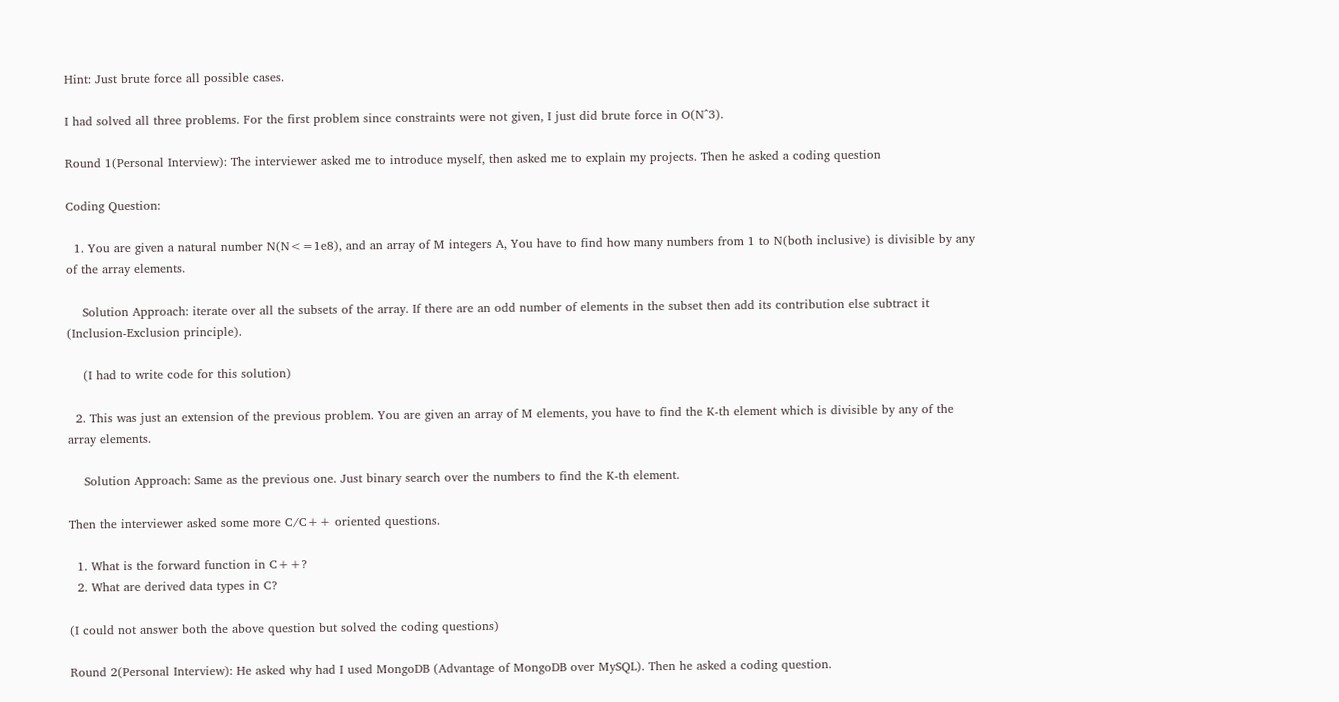Hint: Just brute force all possible cases.

I had solved all three problems. For the first problem since constraints were not given, I just did brute force in O(N^3).

Round 1(Personal Interview): The interviewer asked me to introduce myself, then asked me to explain my projects. Then he asked a coding question

Coding Question:

  1. You are given a natural number N(N<=1e8), and an array of M integers A, You have to find how many numbers from 1 to N(both inclusive) is divisible by any of the array elements.

    Solution Approach: iterate over all the subsets of the array. If there are an odd number of elements in the subset then add its contribution else subtract it (Inclusion-Exclusion principle).

    (I had to write code for this solution)

  2. This was just an extension of the previous problem. You are given an array of M elements, you have to find the K-th element which is divisible by any of the array elements.

    Solution Approach: Same as the previous one. Just binary search over the numbers to find the K-th element.

Then the interviewer asked some more C/C++ oriented questions.

  1. What is the forward function in C++?
  2. What are derived data types in C?

(I could not answer both the above question but solved the coding questions)

Round 2(Personal Interview): He asked why had I used MongoDB (Advantage of MongoDB over MySQL). Then he asked a coding question.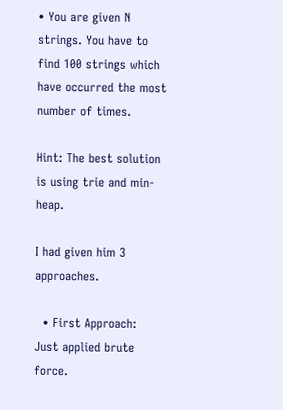• You are given N strings. You have to find 100 strings which have occurred the most number of times.

Hint: The best solution is using trie and min-heap.

I had given him 3 approaches.

  • First Approach: Just applied brute force.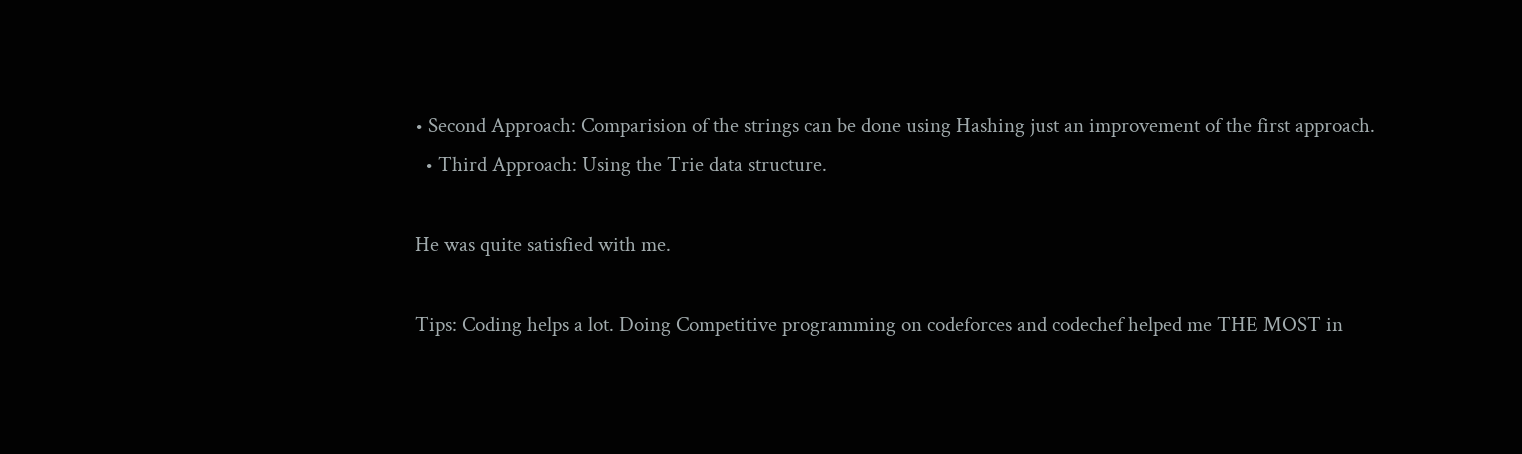• Second Approach: Comparision of the strings can be done using Hashing just an improvement of the first approach.
  • Third Approach: Using the Trie data structure.

He was quite satisfied with me.

Tips: Coding helps a lot. Doing Competitive programming on codeforces and codechef helped me THE MOST in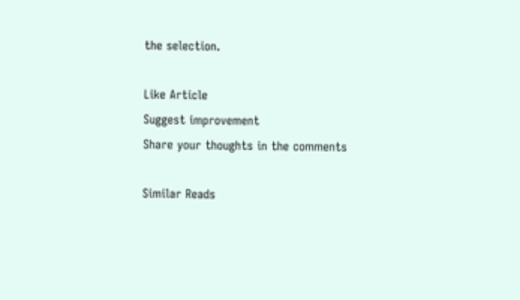the selection.

Like Article
Suggest improvement
Share your thoughts in the comments

Similar Reads